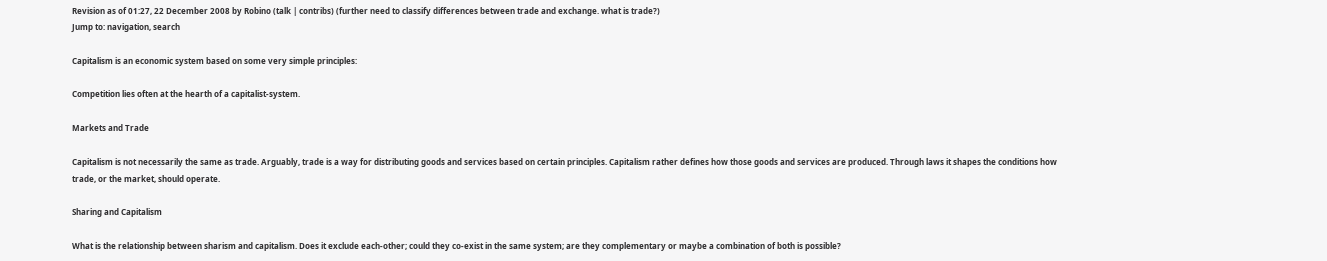Revision as of 01:27, 22 December 2008 by Robino (talk | contribs) (further need to classify differences between trade and exchange. what is trade?)
Jump to: navigation, search

Capitalism is an economic system based on some very simple principles:

Competition lies often at the hearth of a capitalist-system.

Markets and Trade

Capitalism is not necessarily the same as trade. Arguably, trade is a way for distributing goods and services based on certain principles. Capitalism rather defines how those goods and services are produced. Through laws it shapes the conditions how trade, or the market, should operate.

Sharing and Capitalism

What is the relationship between sharism and capitalism. Does it exclude each-other; could they co-exist in the same system; are they complementary or maybe a combination of both is possible?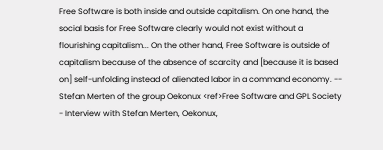Free Software is both inside and outside capitalism. On one hand, the social basis for Free Software clearly would not exist without a flourishing capitalism... On the other hand, Free Software is outside of capitalism because of the absence of scarcity and [because it is based on] self-unfolding instead of alienated labor in a command economy. -- Stefan Merten of the group Oekonux <ref>Free Software and GPL Society - Interview with Stefan Merten, Oekonux,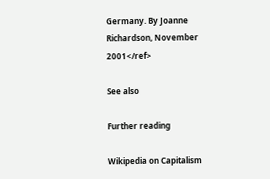Germany. By Joanne Richardson, November 2001</ref>

See also

Further reading

Wikipedia on Capitalism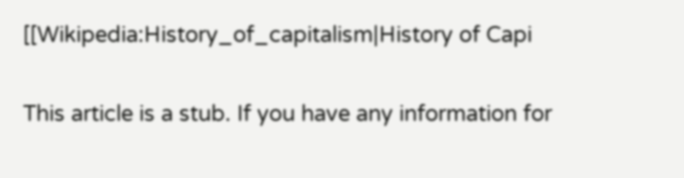[[Wikipedia:History_of_capitalism|History of Capi

This article is a stub. If you have any information for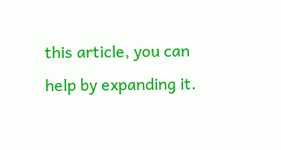this article, you can help by expanding it.